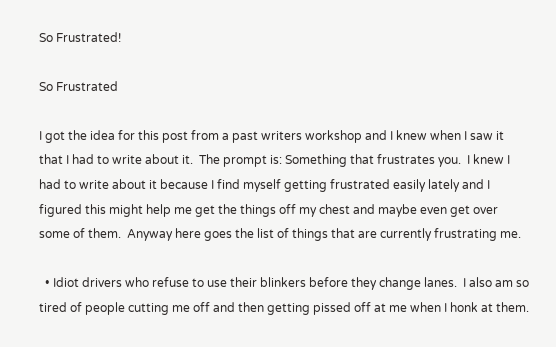So Frustrated!

So Frustrated

I got the idea for this post from a past writers workshop and I knew when I saw it that I had to write about it.  The prompt is: Something that frustrates you.  I knew I had to write about it because I find myself getting frustrated easily lately and I figured this might help me get the things off my chest and maybe even get over some of them.  Anyway here goes the list of things that are currently frustrating me.

  • Idiot drivers who refuse to use their blinkers before they change lanes.  I also am so tired of people cutting me off and then getting pissed off at me when I honk at them.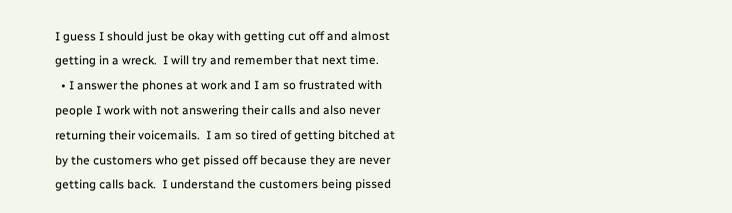I guess I should just be okay with getting cut off and almost getting in a wreck.  I will try and remember that next time.
  • I answer the phones at work and I am so frustrated with people I work with not answering their calls and also never returning their voicemails.  I am so tired of getting bitched at by the customers who get pissed off because they are never getting calls back.  I understand the customers being pissed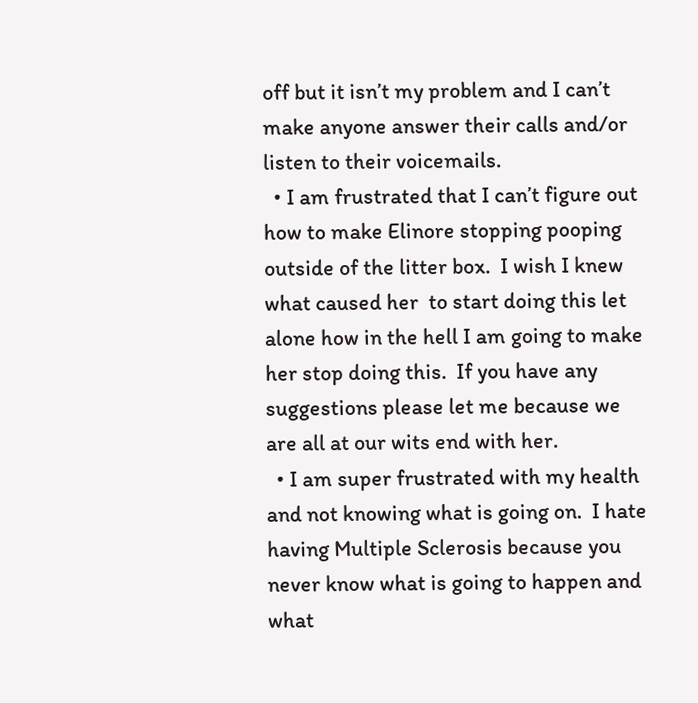off but it isn’t my problem and I can’t make anyone answer their calls and/or listen to their voicemails.
  • I am frustrated that I can’t figure out how to make Elinore stopping pooping outside of the litter box.  I wish I knew what caused her  to start doing this let alone how in the hell I am going to make her stop doing this.  If you have any suggestions please let me because we are all at our wits end with her.
  • I am super frustrated with my health and not knowing what is going on.  I hate having Multiple Sclerosis because you never know what is going to happen and what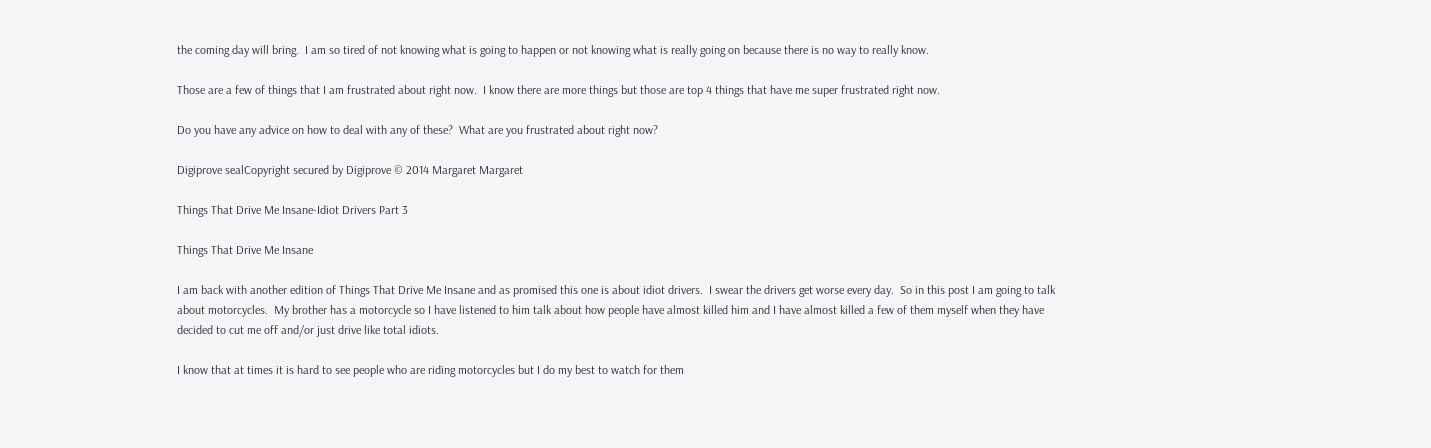the coming day will bring.  I am so tired of not knowing what is going to happen or not knowing what is really going on because there is no way to really know.

Those are a few of things that I am frustrated about right now.  I know there are more things but those are top 4 things that have me super frustrated right now.

Do you have any advice on how to deal with any of these?  What are you frustrated about right now?

Digiprove sealCopyright secured by Digiprove © 2014 Margaret Margaret

Things That Drive Me Insane-Idiot Drivers Part 3

Things That Drive Me Insane

I am back with another edition of Things That Drive Me Insane and as promised this one is about idiot drivers.  I swear the drivers get worse every day.  So in this post I am going to talk about motorcycles.  My brother has a motorcycle so I have listened to him talk about how people have almost killed him and I have almost killed a few of them myself when they have decided to cut me off and/or just drive like total idiots.

I know that at times it is hard to see people who are riding motorcycles but I do my best to watch for them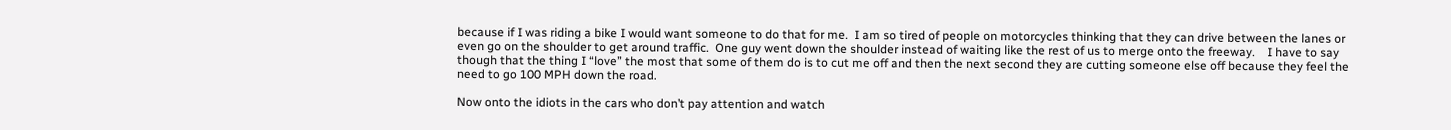because if I was riding a bike I would want someone to do that for me.  I am so tired of people on motorcycles thinking that they can drive between the lanes or even go on the shoulder to get around traffic.  One guy went down the shoulder instead of waiting like the rest of us to merge onto the freeway.    I have to say though that the thing I “love” the most that some of them do is to cut me off and then the next second they are cutting someone else off because they feel the need to go 100 MPH down the road.

Now onto the idiots in the cars who don’t pay attention and watch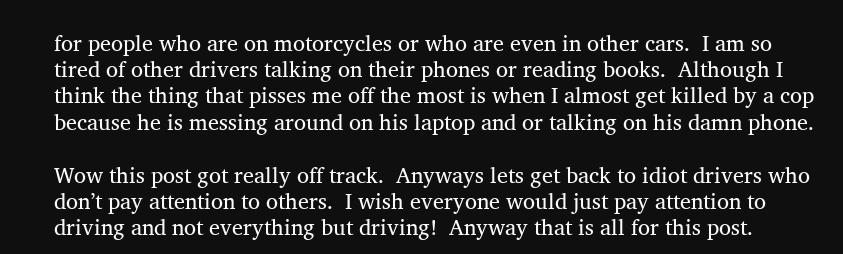for people who are on motorcycles or who are even in other cars.  I am so tired of other drivers talking on their phones or reading books.  Although I think the thing that pisses me off the most is when I almost get killed by a cop because he is messing around on his laptop and or talking on his damn phone.

Wow this post got really off track.  Anyways lets get back to idiot drivers who don’t pay attention to others.  I wish everyone would just pay attention to driving and not everything but driving!  Anyway that is all for this post.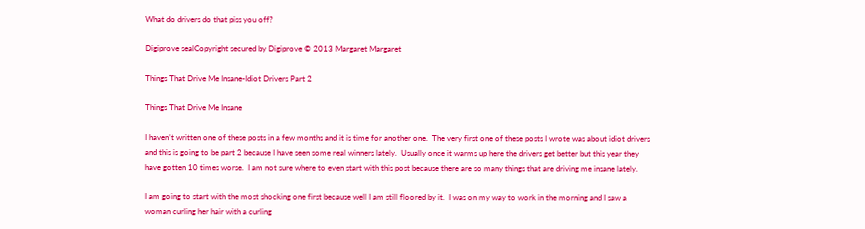What do drivers do that piss you off?

Digiprove sealCopyright secured by Digiprove © 2013 Margaret Margaret

Things That Drive Me Insane-Idiot Drivers Part 2

Things That Drive Me Insane

I haven’t written one of these posts in a few months and it is time for another one.  The very first one of these posts I wrote was about idiot drivers and this is going to be part 2 because I have seen some real winners lately.  Usually once it warms up here the drivers get better but this year they have gotten 10 times worse.  I am not sure where to even start with this post because there are so many things that are driving me insane lately.

I am going to start with the most shocking one first because well I am still floored by it.  I was on my way to work in the morning and I saw a woman curling her hair with a curling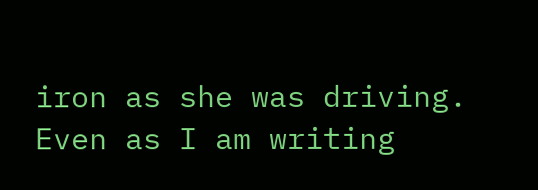iron as she was driving.    Even as I am writing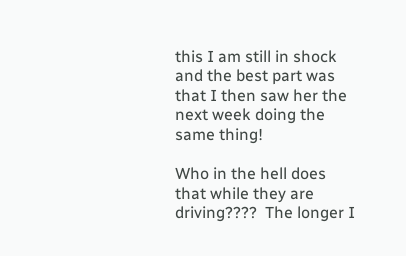this I am still in shock and the best part was that I then saw her the next week doing the same thing!

Who in the hell does that while they are driving????  The longer I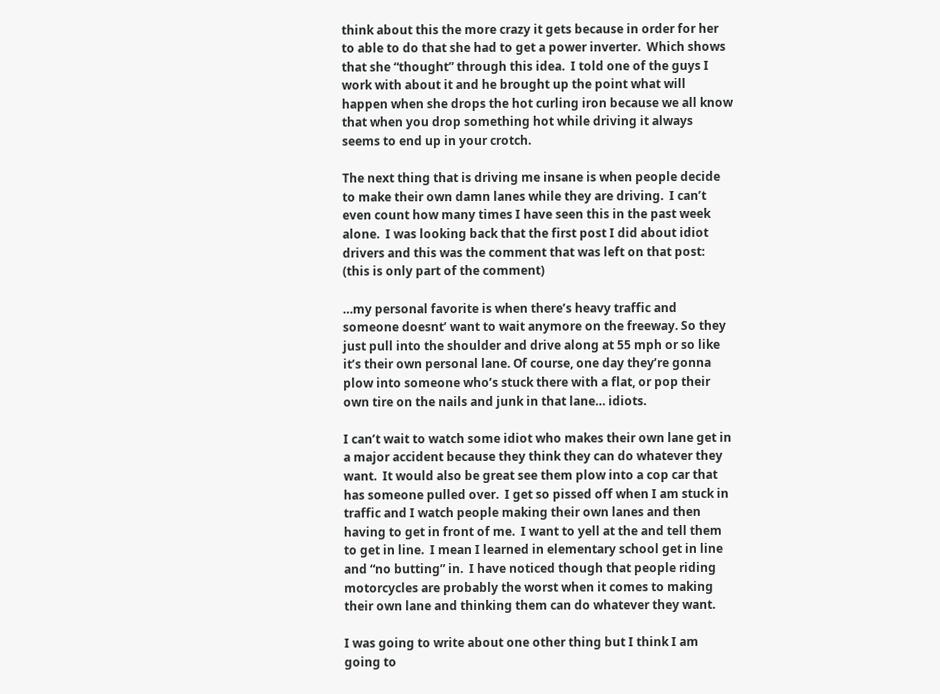think about this the more crazy it gets because in order for her to able to do that she had to get a power inverter.  Which shows that she “thought” through this idea.  I told one of the guys I work with about it and he brought up the point what will happen when she drops the hot curling iron because we all know that when you drop something hot while driving it always seems to end up in your crotch.

The next thing that is driving me insane is when people decide to make their own damn lanes while they are driving.  I can’t even count how many times I have seen this in the past week alone.  I was looking back that the first post I did about idiot drivers and this was the comment that was left on that post: (this is only part of the comment)

…my personal favorite is when there’s heavy traffic and someone doesnt’ want to wait anymore on the freeway. So they just pull into the shoulder and drive along at 55 mph or so like it’s their own personal lane. Of course, one day they’re gonna plow into someone who’s stuck there with a flat, or pop their own tire on the nails and junk in that lane… idiots.

I can’t wait to watch some idiot who makes their own lane get in a major accident because they think they can do whatever they want.  It would also be great see them plow into a cop car that has someone pulled over.  I get so pissed off when I am stuck in traffic and I watch people making their own lanes and then having to get in front of me.  I want to yell at the and tell them to get in line.  I mean I learned in elementary school get in line and “no butting” in.  I have noticed though that people riding motorcycles are probably the worst when it comes to making their own lane and thinking them can do whatever they want.

I was going to write about one other thing but I think I am going to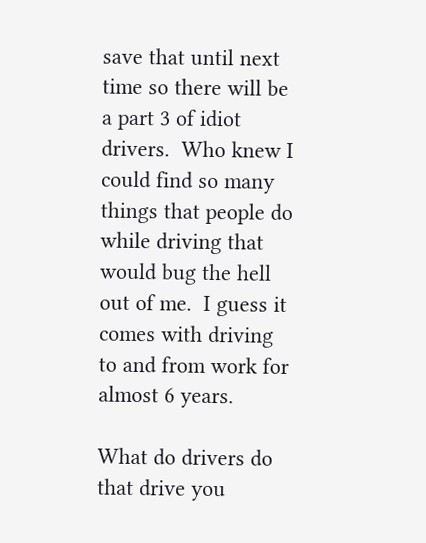save that until next time so there will be a part 3 of idiot drivers.  Who knew I could find so many things that people do while driving that would bug the hell out of me.  I guess it comes with driving to and from work for almost 6 years.

What do drivers do that drive you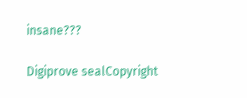insane???

Digiprove sealCopyright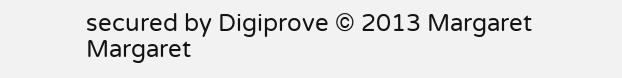secured by Digiprove © 2013 Margaret Margaret